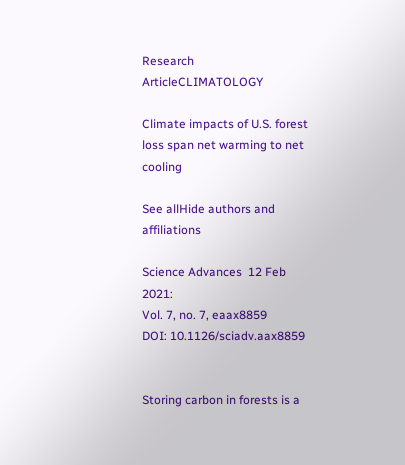Research ArticleCLIMATOLOGY

Climate impacts of U.S. forest loss span net warming to net cooling

See allHide authors and affiliations

Science Advances  12 Feb 2021:
Vol. 7, no. 7, eaax8859
DOI: 10.1126/sciadv.aax8859


Storing carbon in forests is a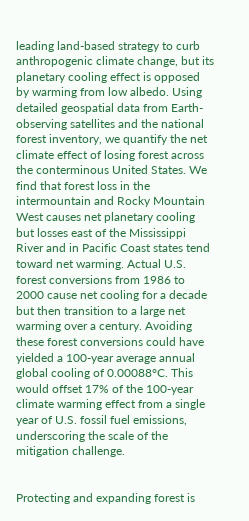leading land-based strategy to curb anthropogenic climate change, but its planetary cooling effect is opposed by warming from low albedo. Using detailed geospatial data from Earth-observing satellites and the national forest inventory, we quantify the net climate effect of losing forest across the conterminous United States. We find that forest loss in the intermountain and Rocky Mountain West causes net planetary cooling but losses east of the Mississippi River and in Pacific Coast states tend toward net warming. Actual U.S. forest conversions from 1986 to 2000 cause net cooling for a decade but then transition to a large net warming over a century. Avoiding these forest conversions could have yielded a 100-year average annual global cooling of 0.00088°C. This would offset 17% of the 100-year climate warming effect from a single year of U.S. fossil fuel emissions, underscoring the scale of the mitigation challenge.


Protecting and expanding forest is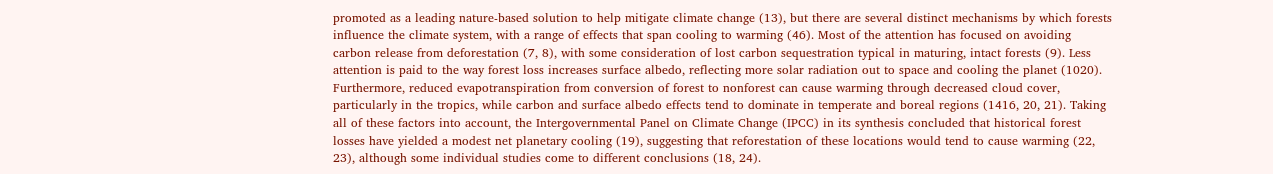promoted as a leading nature-based solution to help mitigate climate change (13), but there are several distinct mechanisms by which forests influence the climate system, with a range of effects that span cooling to warming (46). Most of the attention has focused on avoiding carbon release from deforestation (7, 8), with some consideration of lost carbon sequestration typical in maturing, intact forests (9). Less attention is paid to the way forest loss increases surface albedo, reflecting more solar radiation out to space and cooling the planet (1020). Furthermore, reduced evapotranspiration from conversion of forest to nonforest can cause warming through decreased cloud cover, particularly in the tropics, while carbon and surface albedo effects tend to dominate in temperate and boreal regions (1416, 20, 21). Taking all of these factors into account, the Intergovernmental Panel on Climate Change (IPCC) in its synthesis concluded that historical forest losses have yielded a modest net planetary cooling (19), suggesting that reforestation of these locations would tend to cause warming (22, 23), although some individual studies come to different conclusions (18, 24).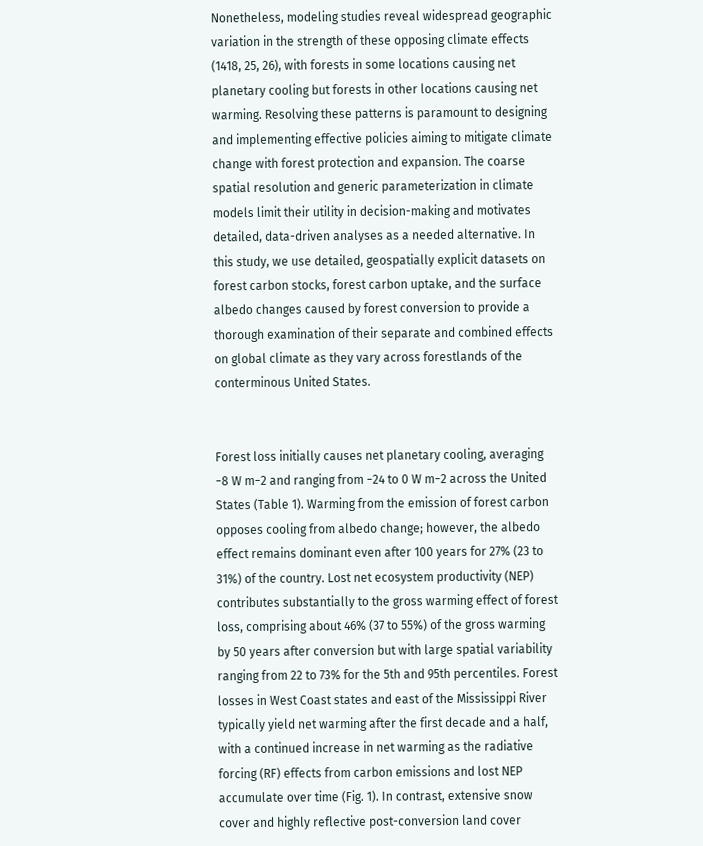Nonetheless, modeling studies reveal widespread geographic variation in the strength of these opposing climate effects (1418, 25, 26), with forests in some locations causing net planetary cooling but forests in other locations causing net warming. Resolving these patterns is paramount to designing and implementing effective policies aiming to mitigate climate change with forest protection and expansion. The coarse spatial resolution and generic parameterization in climate models limit their utility in decision-making and motivates detailed, data-driven analyses as a needed alternative. In this study, we use detailed, geospatially explicit datasets on forest carbon stocks, forest carbon uptake, and the surface albedo changes caused by forest conversion to provide a thorough examination of their separate and combined effects on global climate as they vary across forestlands of the conterminous United States.


Forest loss initially causes net planetary cooling, averaging −8 W m−2 and ranging from −24 to 0 W m−2 across the United States (Table 1). Warming from the emission of forest carbon opposes cooling from albedo change; however, the albedo effect remains dominant even after 100 years for 27% (23 to 31%) of the country. Lost net ecosystem productivity (NEP) contributes substantially to the gross warming effect of forest loss, comprising about 46% (37 to 55%) of the gross warming by 50 years after conversion but with large spatial variability ranging from 22 to 73% for the 5th and 95th percentiles. Forest losses in West Coast states and east of the Mississippi River typically yield net warming after the first decade and a half, with a continued increase in net warming as the radiative forcing (RF) effects from carbon emissions and lost NEP accumulate over time (Fig. 1). In contrast, extensive snow cover and highly reflective post-conversion land cover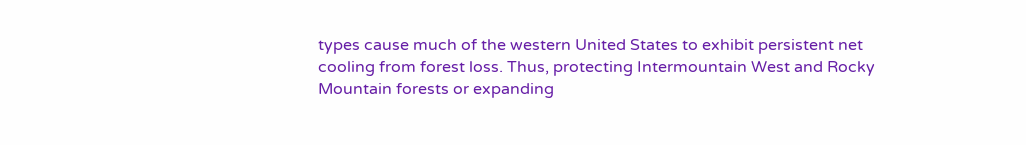types cause much of the western United States to exhibit persistent net cooling from forest loss. Thus, protecting Intermountain West and Rocky Mountain forests or expanding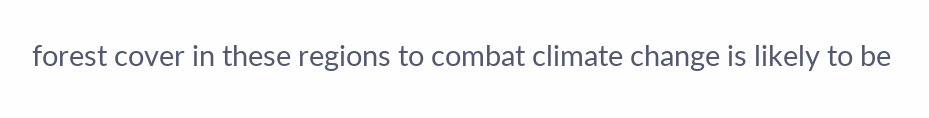forest cover in these regions to combat climate change is likely to be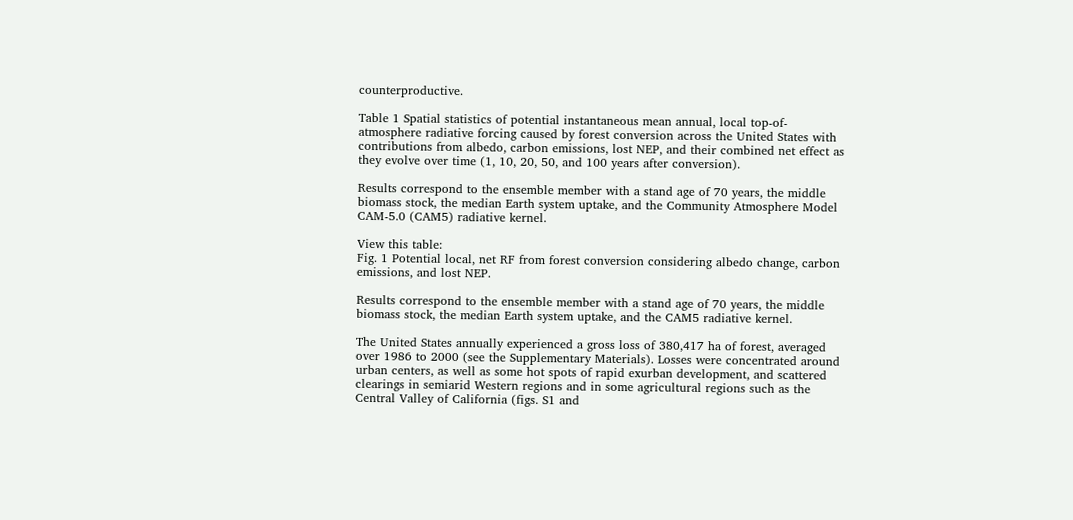counterproductive.

Table 1 Spatial statistics of potential instantaneous mean annual, local top-of-atmosphere radiative forcing caused by forest conversion across the United States with contributions from albedo, carbon emissions, lost NEP, and their combined net effect as they evolve over time (1, 10, 20, 50, and 100 years after conversion).

Results correspond to the ensemble member with a stand age of 70 years, the middle biomass stock, the median Earth system uptake, and the Community Atmosphere Model CAM-5.0 (CAM5) radiative kernel.

View this table:
Fig. 1 Potential local, net RF from forest conversion considering albedo change, carbon emissions, and lost NEP.

Results correspond to the ensemble member with a stand age of 70 years, the middle biomass stock, the median Earth system uptake, and the CAM5 radiative kernel.

The United States annually experienced a gross loss of 380,417 ha of forest, averaged over 1986 to 2000 (see the Supplementary Materials). Losses were concentrated around urban centers, as well as some hot spots of rapid exurban development, and scattered clearings in semiarid Western regions and in some agricultural regions such as the Central Valley of California (figs. S1 and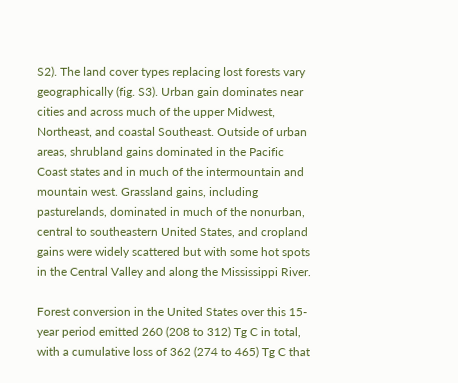S2). The land cover types replacing lost forests vary geographically (fig. S3). Urban gain dominates near cities and across much of the upper Midwest, Northeast, and coastal Southeast. Outside of urban areas, shrubland gains dominated in the Pacific Coast states and in much of the intermountain and mountain west. Grassland gains, including pasturelands, dominated in much of the nonurban, central to southeastern United States, and cropland gains were widely scattered but with some hot spots in the Central Valley and along the Mississippi River.

Forest conversion in the United States over this 15-year period emitted 260 (208 to 312) Tg C in total, with a cumulative loss of 362 (274 to 465) Tg C that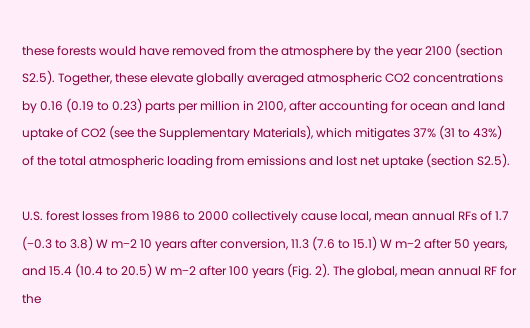these forests would have removed from the atmosphere by the year 2100 (section S2.5). Together, these elevate globally averaged atmospheric CO2 concentrations by 0.16 (0.19 to 0.23) parts per million in 2100, after accounting for ocean and land uptake of CO2 (see the Supplementary Materials), which mitigates 37% (31 to 43%) of the total atmospheric loading from emissions and lost net uptake (section S2.5).

U.S. forest losses from 1986 to 2000 collectively cause local, mean annual RFs of 1.7 (−0.3 to 3.8) W m−2 10 years after conversion, 11.3 (7.6 to 15.1) W m−2 after 50 years, and 15.4 (10.4 to 20.5) W m−2 after 100 years (Fig. 2). The global, mean annual RF for the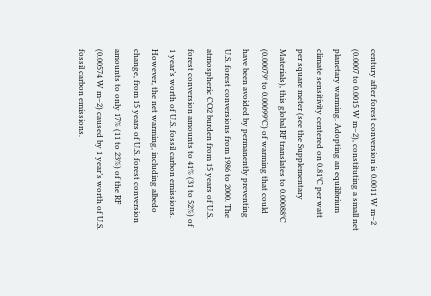century after forest conversion is 0.0011 W m−2 (0.0007 to 0.0015 W m−2), constituting a small net planetary warming. Adopting an equilibrium climate sensitivity centered on 0.81°C per watt per square meter (see the Supplementary Materials), this global RF translates to 0.00088°C (0.00079° to 0.00099°C) of warming that could have been avoided by permanently preventing U.S. forest conversions from 1986 to 2000. The atmospheric CO2 burden from 15 years of U.S. forest conversion amounts to 41% (31 to 52%) of 1 year’s worth of U.S. fossil carbon emissions. However, the net warming, including albedo change, from 15 years of U.S. forest conversion amounts to only 17% (11 to 23%) of the RF (0.00574 W m−2) caused by 1 year’s worth of U.S. fossil carbon emissions.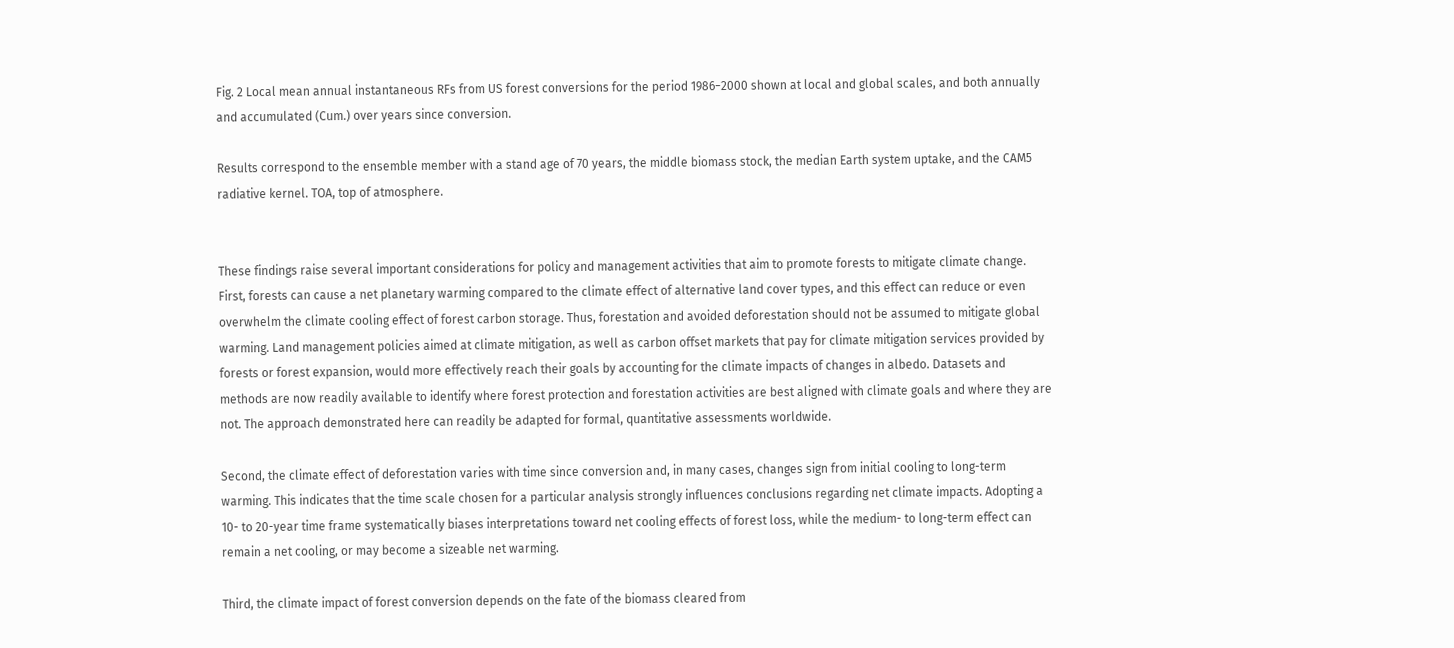Fig. 2 Local mean annual instantaneous RFs from US forest conversions for the period 1986−2000 shown at local and global scales, and both annually and accumulated (Cum.) over years since conversion.

Results correspond to the ensemble member with a stand age of 70 years, the middle biomass stock, the median Earth system uptake, and the CAM5 radiative kernel. TOA, top of atmosphere.


These findings raise several important considerations for policy and management activities that aim to promote forests to mitigate climate change. First, forests can cause a net planetary warming compared to the climate effect of alternative land cover types, and this effect can reduce or even overwhelm the climate cooling effect of forest carbon storage. Thus, forestation and avoided deforestation should not be assumed to mitigate global warming. Land management policies aimed at climate mitigation, as well as carbon offset markets that pay for climate mitigation services provided by forests or forest expansion, would more effectively reach their goals by accounting for the climate impacts of changes in albedo. Datasets and methods are now readily available to identify where forest protection and forestation activities are best aligned with climate goals and where they are not. The approach demonstrated here can readily be adapted for formal, quantitative assessments worldwide.

Second, the climate effect of deforestation varies with time since conversion and, in many cases, changes sign from initial cooling to long-term warming. This indicates that the time scale chosen for a particular analysis strongly influences conclusions regarding net climate impacts. Adopting a 10- to 20-year time frame systematically biases interpretations toward net cooling effects of forest loss, while the medium- to long-term effect can remain a net cooling, or may become a sizeable net warming.

Third, the climate impact of forest conversion depends on the fate of the biomass cleared from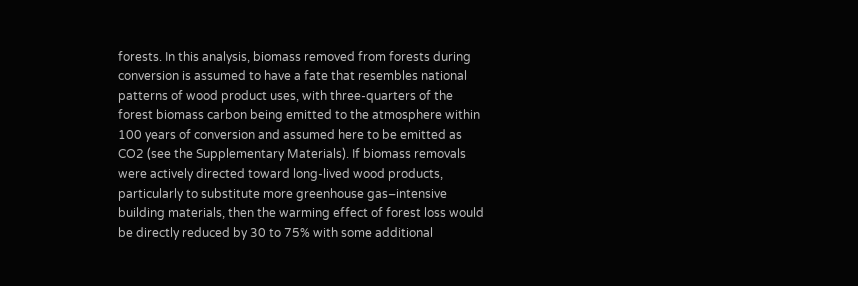forests. In this analysis, biomass removed from forests during conversion is assumed to have a fate that resembles national patterns of wood product uses, with three-quarters of the forest biomass carbon being emitted to the atmosphere within 100 years of conversion and assumed here to be emitted as CO2 (see the Supplementary Materials). If biomass removals were actively directed toward long-lived wood products, particularly to substitute more greenhouse gas–intensive building materials, then the warming effect of forest loss would be directly reduced by 30 to 75% with some additional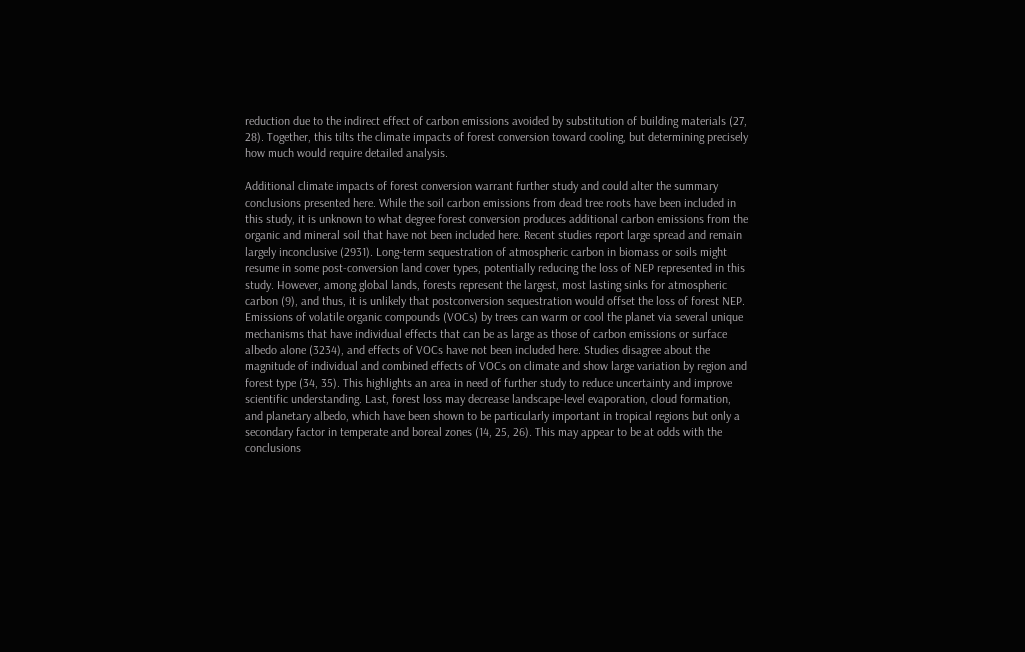reduction due to the indirect effect of carbon emissions avoided by substitution of building materials (27, 28). Together, this tilts the climate impacts of forest conversion toward cooling, but determining precisely how much would require detailed analysis.

Additional climate impacts of forest conversion warrant further study and could alter the summary conclusions presented here. While the soil carbon emissions from dead tree roots have been included in this study, it is unknown to what degree forest conversion produces additional carbon emissions from the organic and mineral soil that have not been included here. Recent studies report large spread and remain largely inconclusive (2931). Long-term sequestration of atmospheric carbon in biomass or soils might resume in some post-conversion land cover types, potentially reducing the loss of NEP represented in this study. However, among global lands, forests represent the largest, most lasting sinks for atmospheric carbon (9), and thus, it is unlikely that postconversion sequestration would offset the loss of forest NEP. Emissions of volatile organic compounds (VOCs) by trees can warm or cool the planet via several unique mechanisms that have individual effects that can be as large as those of carbon emissions or surface albedo alone (3234), and effects of VOCs have not been included here. Studies disagree about the magnitude of individual and combined effects of VOCs on climate and show large variation by region and forest type (34, 35). This highlights an area in need of further study to reduce uncertainty and improve scientific understanding. Last, forest loss may decrease landscape-level evaporation, cloud formation, and planetary albedo, which have been shown to be particularly important in tropical regions but only a secondary factor in temperate and boreal zones (14, 25, 26). This may appear to be at odds with the conclusions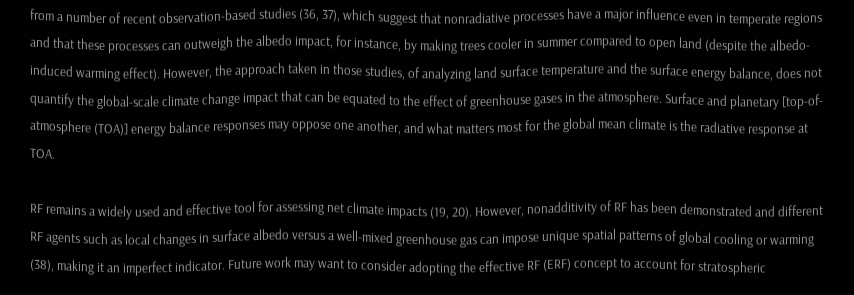from a number of recent observation-based studies (36, 37), which suggest that nonradiative processes have a major influence even in temperate regions and that these processes can outweigh the albedo impact, for instance, by making trees cooler in summer compared to open land (despite the albedo-induced warming effect). However, the approach taken in those studies, of analyzing land surface temperature and the surface energy balance, does not quantify the global-scale climate change impact that can be equated to the effect of greenhouse gases in the atmosphere. Surface and planetary [top-of-atmosphere (TOA)] energy balance responses may oppose one another, and what matters most for the global mean climate is the radiative response at TOA.

RF remains a widely used and effective tool for assessing net climate impacts (19, 20). However, nonadditivity of RF has been demonstrated and different RF agents such as local changes in surface albedo versus a well-mixed greenhouse gas can impose unique spatial patterns of global cooling or warming (38), making it an imperfect indicator. Future work may want to consider adopting the effective RF (ERF) concept to account for stratospheric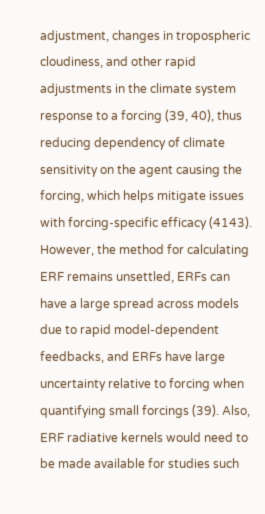adjustment, changes in tropospheric cloudiness, and other rapid adjustments in the climate system response to a forcing (39, 40), thus reducing dependency of climate sensitivity on the agent causing the forcing, which helps mitigate issues with forcing-specific efficacy (4143). However, the method for calculating ERF remains unsettled, ERFs can have a large spread across models due to rapid model-dependent feedbacks, and ERFs have large uncertainty relative to forcing when quantifying small forcings (39). Also, ERF radiative kernels would need to be made available for studies such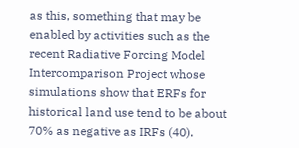as this, something that may be enabled by activities such as the recent Radiative Forcing Model Intercomparison Project whose simulations show that ERFs for historical land use tend to be about 70% as negative as IRFs (40).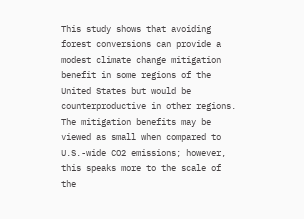This study shows that avoiding forest conversions can provide a modest climate change mitigation benefit in some regions of the United States but would be counterproductive in other regions. The mitigation benefits may be viewed as small when compared to U.S.-wide CO2 emissions; however, this speaks more to the scale of the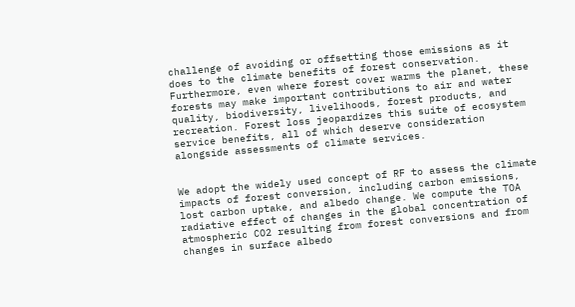challenge of avoiding or offsetting those emissions as it does to the climate benefits of forest conservation. Furthermore, even where forest cover warms the planet, these forests may make important contributions to air and water quality, biodiversity, livelihoods, forest products, and recreation. Forest loss jeopardizes this suite of ecosystem service benefits, all of which deserve consideration alongside assessments of climate services.


We adopt the widely used concept of RF to assess the climate impacts of forest conversion, including carbon emissions, lost carbon uptake, and albedo change. We compute the TOA radiative effect of changes in the global concentration of atmospheric CO2 resulting from forest conversions and from changes in surface albedo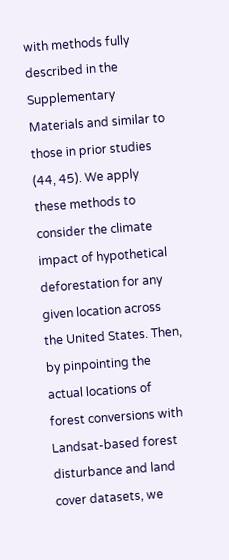with methods fully described in the Supplementary Materials and similar to those in prior studies (44, 45). We apply these methods to consider the climate impact of hypothetical deforestation for any given location across the United States. Then, by pinpointing the actual locations of forest conversions with Landsat-based forest disturbance and land cover datasets, we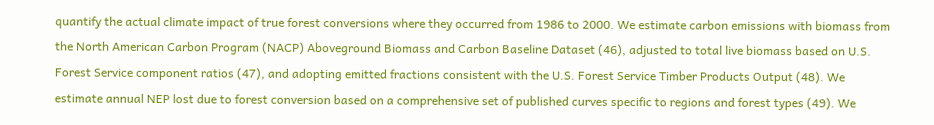quantify the actual climate impact of true forest conversions where they occurred from 1986 to 2000. We estimate carbon emissions with biomass from the North American Carbon Program (NACP) Aboveground Biomass and Carbon Baseline Dataset (46), adjusted to total live biomass based on U.S. Forest Service component ratios (47), and adopting emitted fractions consistent with the U.S. Forest Service Timber Products Output (48). We estimate annual NEP lost due to forest conversion based on a comprehensive set of published curves specific to regions and forest types (49). We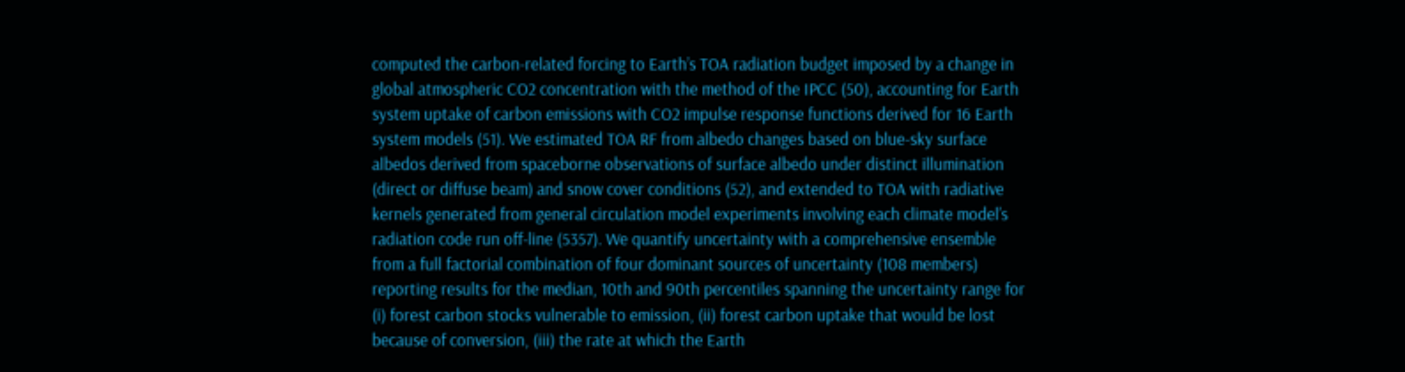computed the carbon-related forcing to Earth’s TOA radiation budget imposed by a change in global atmospheric CO2 concentration with the method of the IPCC (50), accounting for Earth system uptake of carbon emissions with CO2 impulse response functions derived for 16 Earth system models (51). We estimated TOA RF from albedo changes based on blue-sky surface albedos derived from spaceborne observations of surface albedo under distinct illumination (direct or diffuse beam) and snow cover conditions (52), and extended to TOA with radiative kernels generated from general circulation model experiments involving each climate model’s radiation code run off-line (5357). We quantify uncertainty with a comprehensive ensemble from a full factorial combination of four dominant sources of uncertainty (108 members) reporting results for the median, 10th and 90th percentiles spanning the uncertainty range for (i) forest carbon stocks vulnerable to emission, (ii) forest carbon uptake that would be lost because of conversion, (iii) the rate at which the Earth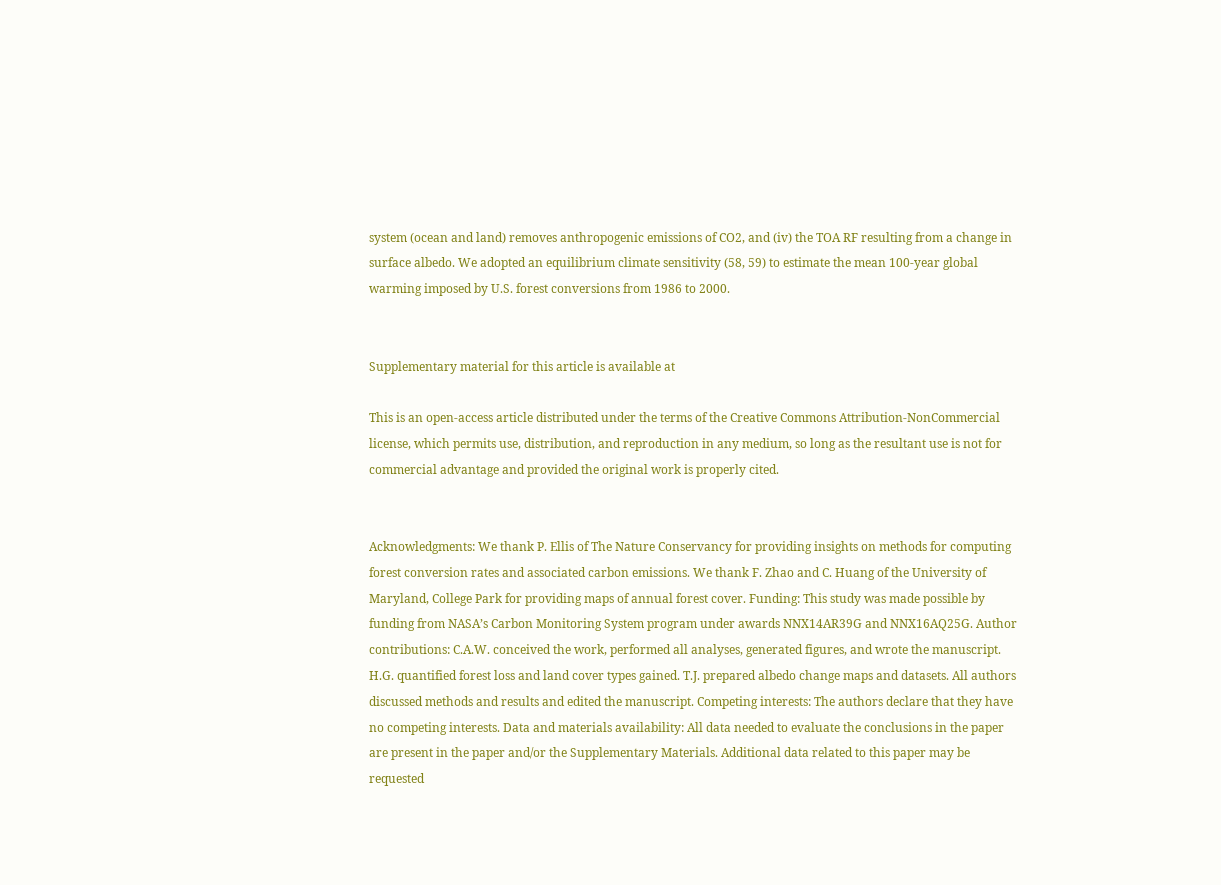system (ocean and land) removes anthropogenic emissions of CO2, and (iv) the TOA RF resulting from a change in surface albedo. We adopted an equilibrium climate sensitivity (58, 59) to estimate the mean 100-year global warming imposed by U.S. forest conversions from 1986 to 2000.


Supplementary material for this article is available at

This is an open-access article distributed under the terms of the Creative Commons Attribution-NonCommercial license, which permits use, distribution, and reproduction in any medium, so long as the resultant use is not for commercial advantage and provided the original work is properly cited.


Acknowledgments: We thank P. Ellis of The Nature Conservancy for providing insights on methods for computing forest conversion rates and associated carbon emissions. We thank F. Zhao and C. Huang of the University of Maryland, College Park for providing maps of annual forest cover. Funding: This study was made possible by funding from NASA’s Carbon Monitoring System program under awards NNX14AR39G and NNX16AQ25G. Author contributions: C.A.W. conceived the work, performed all analyses, generated figures, and wrote the manuscript. H.G. quantified forest loss and land cover types gained. T.J. prepared albedo change maps and datasets. All authors discussed methods and results and edited the manuscript. Competing interests: The authors declare that they have no competing interests. Data and materials availability: All data needed to evaluate the conclusions in the paper are present in the paper and/or the Supplementary Materials. Additional data related to this paper may be requested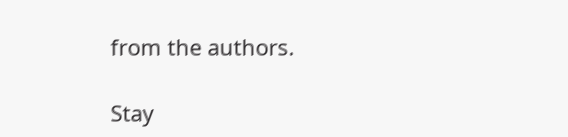from the authors.

Stay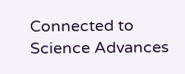Connected to Science Advances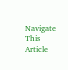Navigate This Article